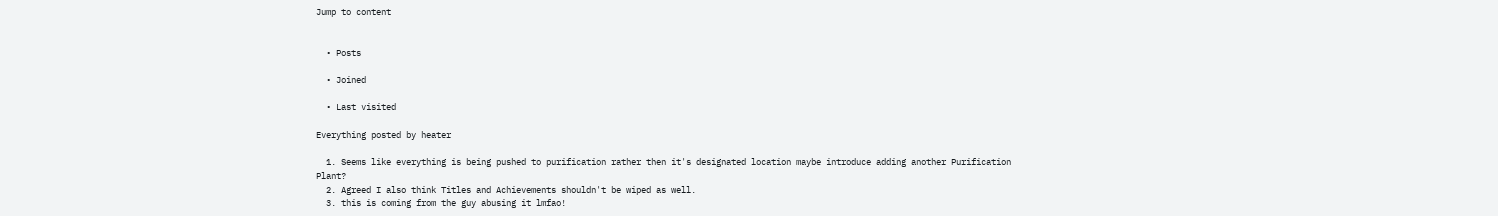Jump to content


  • Posts

  • Joined

  • Last visited

Everything posted by heater

  1. Seems like everything is being pushed to purification rather then it's designated location maybe introduce adding another Purification Plant?
  2. Agreed I also think Titles and Achievements shouldn't be wiped as well.
  3. this is coming from the guy abusing it lmfao!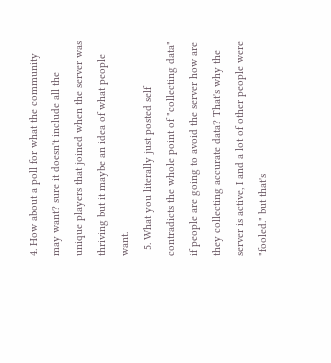4. How about a poll for what the community may want? sure it doesn't include all the unique players that joined when the server was thriving but it maybe an idea of what people want.
  5. What you literally just posted self contradicts the whole point of "collecting data" if people are going to avoid the server how are they collecting accurate data? That's why the server is active, I and a lot of other people were "fooled." but that's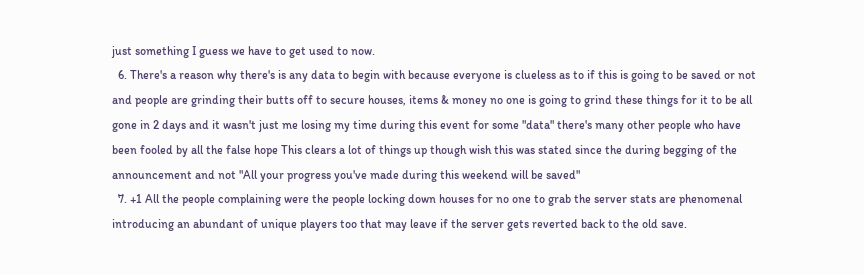just something I guess we have to get used to now.
  6. There's a reason why there's is any data to begin with because everyone is clueless as to if this is going to be saved or not and people are grinding their butts off to secure houses, items & money no one is going to grind these things for it to be all gone in 2 days and it wasn't just me losing my time during this event for some "data" there's many other people who have been fooled by all the false hope This clears a lot of things up though wish this was stated since the during begging of the announcement and not "All your progress you've made during this weekend will be saved"
  7. +1 All the people complaining were the people locking down houses for no one to grab the server stats are phenomenal introducing an abundant of unique players too that may leave if the server gets reverted back to the old save.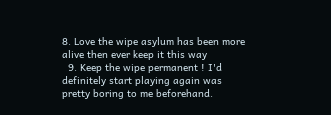8. Love the wipe asylum has been more alive then ever keep it this way
  9. Keep the wipe permanent ! I'd definitely start playing again was pretty boring to me beforehand.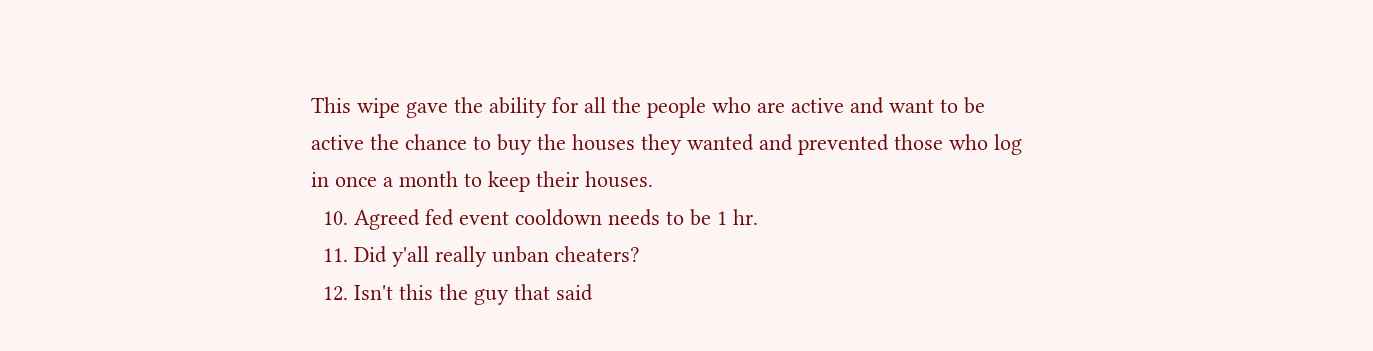This wipe gave the ability for all the people who are active and want to be active the chance to buy the houses they wanted and prevented those who log in once a month to keep their houses.
  10. Agreed fed event cooldown needs to be 1 hr.
  11. Did y'all really unban cheaters?
  12. Isn't this the guy that said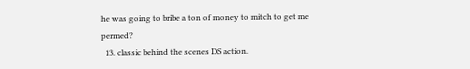he was going to bribe a ton of money to mitch to get me permed?
  13. classic behind the scenes DS action.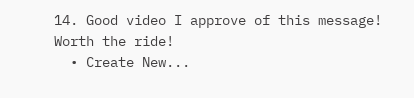14. Good video I approve of this message! Worth the ride!
  • Create New...